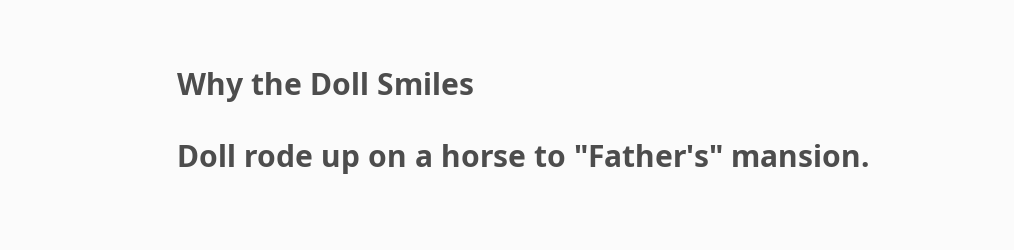Why the Doll Smiles

Doll rode up on a horse to "Father's" mansion.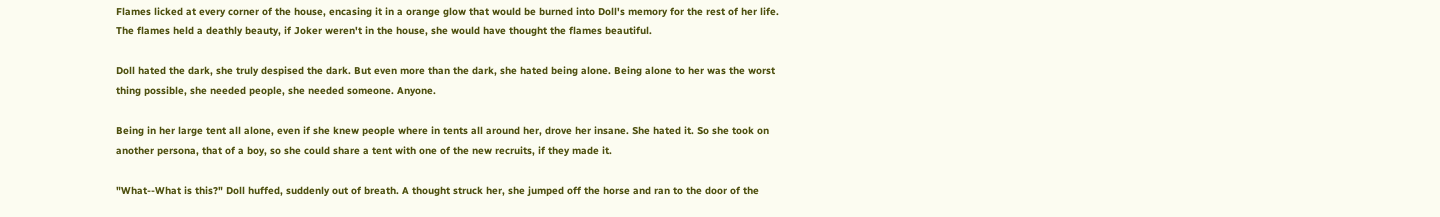Flames licked at every corner of the house, encasing it in a orange glow that would be burned into Doll's memory for the rest of her life. The flames held a deathly beauty, if Joker weren't in the house, she would have thought the flames beautiful.

Doll hated the dark, she truly despised the dark. But even more than the dark, she hated being alone. Being alone to her was the worst thing possible, she needed people, she needed someone. Anyone.

Being in her large tent all alone, even if she knew people where in tents all around her, drove her insane. She hated it. So she took on another persona, that of a boy, so she could share a tent with one of the new recruits, if they made it.

"What--What is this?" Doll huffed, suddenly out of breath. A thought struck her, she jumped off the horse and ran to the door of the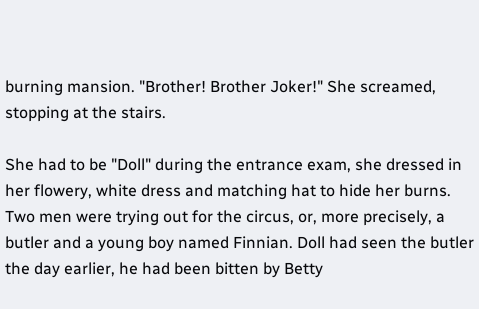burning mansion. "Brother! Brother Joker!" She screamed, stopping at the stairs.

She had to be "Doll" during the entrance exam, she dressed in her flowery, white dress and matching hat to hide her burns. Two men were trying out for the circus, or, more precisely, a butler and a young boy named Finnian. Doll had seen the butler the day earlier, he had been bitten by Betty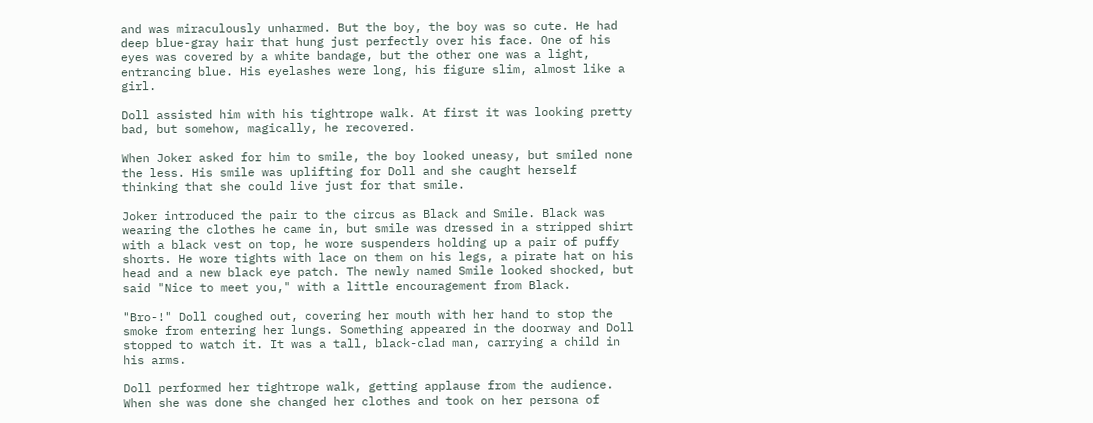and was miraculously unharmed. But the boy, the boy was so cute. He had deep blue-gray hair that hung just perfectly over his face. One of his eyes was covered by a white bandage, but the other one was a light, entrancing blue. His eyelashes were long, his figure slim, almost like a girl.

Doll assisted him with his tightrope walk. At first it was looking pretty bad, but somehow, magically, he recovered.

When Joker asked for him to smile, the boy looked uneasy, but smiled none the less. His smile was uplifting for Doll and she caught herself thinking that she could live just for that smile.

Joker introduced the pair to the circus as Black and Smile. Black was wearing the clothes he came in, but smile was dressed in a stripped shirt with a black vest on top, he wore suspenders holding up a pair of puffy shorts. He wore tights with lace on them on his legs, a pirate hat on his head and a new black eye patch. The newly named Smile looked shocked, but said "Nice to meet you," with a little encouragement from Black.

"Bro-!" Doll coughed out, covering her mouth with her hand to stop the smoke from entering her lungs. Something appeared in the doorway and Doll stopped to watch it. It was a tall, black-clad man, carrying a child in his arms.

Doll performed her tightrope walk, getting applause from the audience. When she was done she changed her clothes and took on her persona of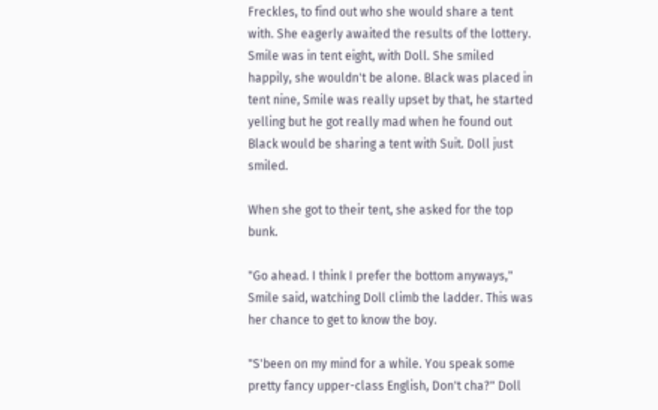Freckles, to find out who she would share a tent with. She eagerly awaited the results of the lottery. Smile was in tent eight, with Doll. She smiled happily, she wouldn't be alone. Black was placed in tent nine, Smile was really upset by that, he started yelling but he got really mad when he found out Black would be sharing a tent with Suit. Doll just smiled.

When she got to their tent, she asked for the top bunk.

"Go ahead. I think I prefer the bottom anyways," Smile said, watching Doll climb the ladder. This was her chance to get to know the boy.

"S'been on my mind for a while. You speak some pretty fancy upper-class English, Don't cha?" Doll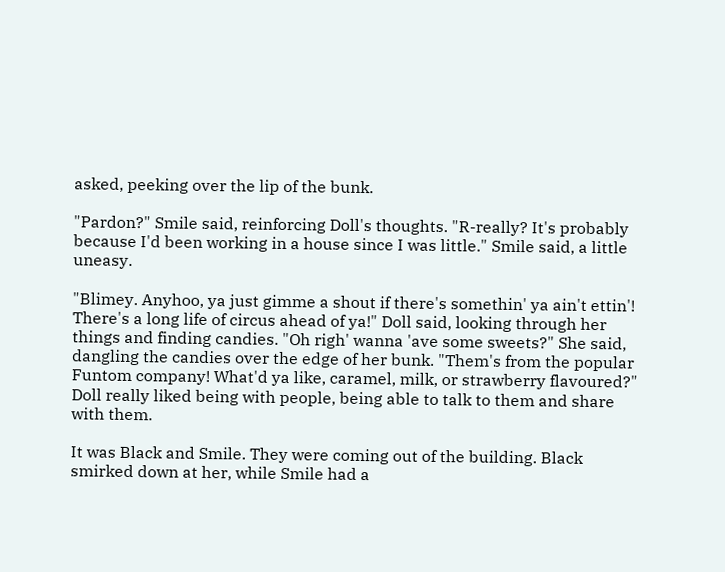asked, peeking over the lip of the bunk.

"Pardon?" Smile said, reinforcing Doll's thoughts. "R-really? It's probably because I'd been working in a house since I was little." Smile said, a little uneasy.

"Blimey. Anyhoo, ya just gimme a shout if there's somethin' ya ain't ettin'! There's a long life of circus ahead of ya!" Doll said, looking through her things and finding candies. "Oh righ' wanna 'ave some sweets?" She said, dangling the candies over the edge of her bunk. "Them's from the popular Funtom company! What'd ya like, caramel, milk, or strawberry flavoured?" Doll really liked being with people, being able to talk to them and share with them.

It was Black and Smile. They were coming out of the building. Black smirked down at her, while Smile had a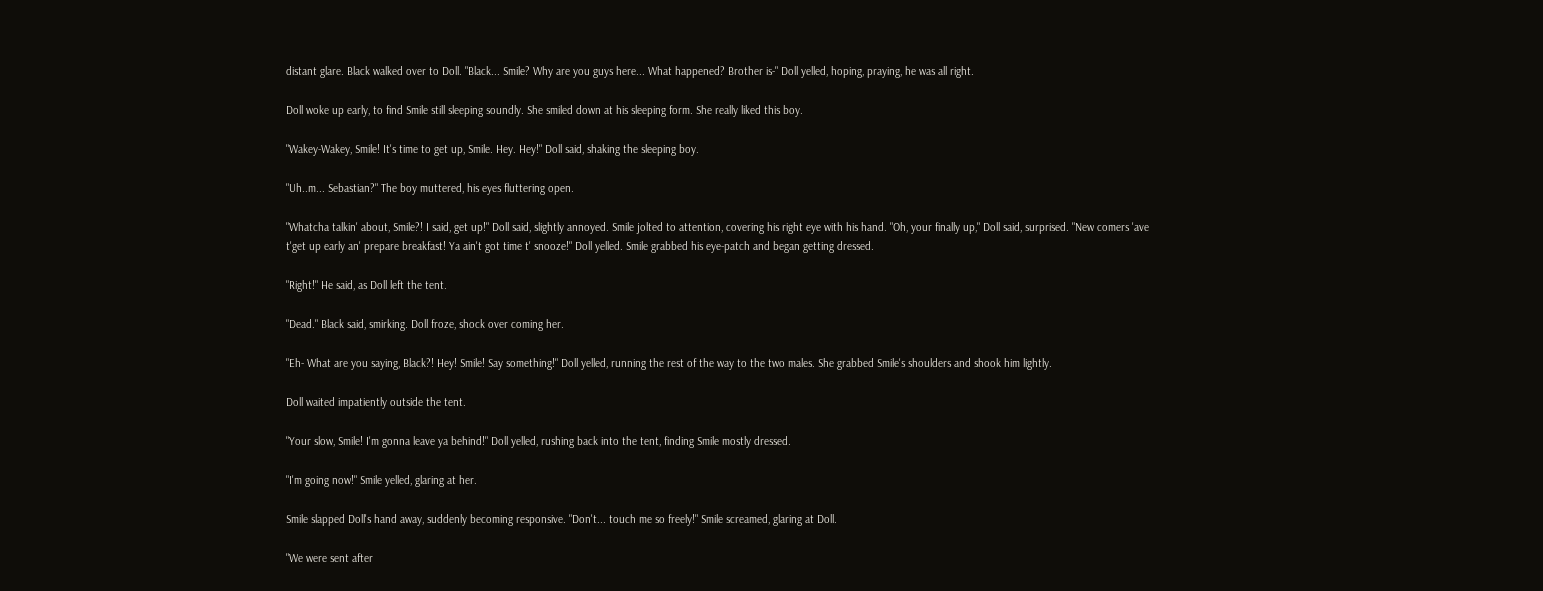distant glare. Black walked over to Doll. "Black... Smile? Why are you guys here... What happened? Brother is-" Doll yelled, hoping, praying, he was all right.

Doll woke up early, to find Smile still sleeping soundly. She smiled down at his sleeping form. She really liked this boy.

"Wakey-Wakey, Smile! It's time to get up, Smile. Hey. Hey!" Doll said, shaking the sleeping boy.

"Uh..m... Sebastian?" The boy muttered, his eyes fluttering open.

"Whatcha talkin' about, Smile?! I said, get up!" Doll said, slightly annoyed. Smile jolted to attention, covering his right eye with his hand. "Oh, your finally up," Doll said, surprised. "New comers 'ave t'get up early an' prepare breakfast! Ya ain't got time t' snooze!" Doll yelled. Smile grabbed his eye-patch and began getting dressed.

"Right!" He said, as Doll left the tent.

"Dead." Black said, smirking. Doll froze, shock over coming her.

"Eh- What are you saying, Black?! Hey! Smile! Say something!" Doll yelled, running the rest of the way to the two males. She grabbed Smile's shoulders and shook him lightly.

Doll waited impatiently outside the tent.

"Your slow, Smile! I'm gonna leave ya behind!" Doll yelled, rushing back into the tent, finding Smile mostly dressed.

"I'm going now!" Smile yelled, glaring at her.

Smile slapped Doll's hand away, suddenly becoming responsive. "Don't... touch me so freely!" Smile screamed, glaring at Doll.

"We were sent after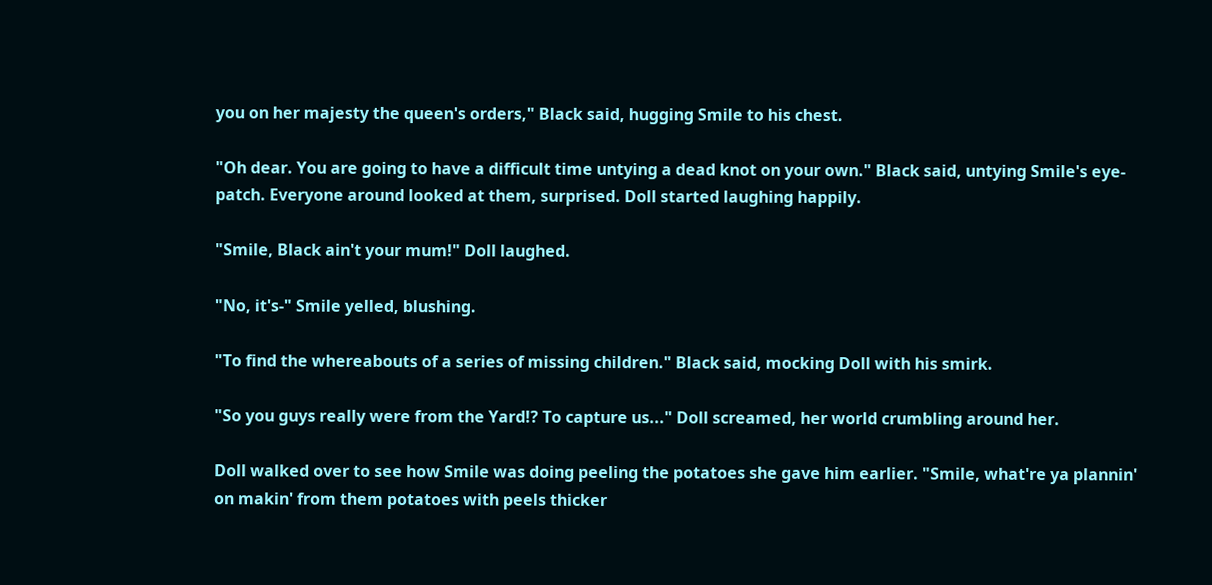you on her majesty the queen's orders," Black said, hugging Smile to his chest.

"Oh dear. You are going to have a difficult time untying a dead knot on your own." Black said, untying Smile's eye-patch. Everyone around looked at them, surprised. Doll started laughing happily.

"Smile, Black ain't your mum!" Doll laughed.

"No, it's-" Smile yelled, blushing.

"To find the whereabouts of a series of missing children." Black said, mocking Doll with his smirk.

"So you guys really were from the Yard!? To capture us..." Doll screamed, her world crumbling around her.

Doll walked over to see how Smile was doing peeling the potatoes she gave him earlier. "Smile, what're ya plannin' on makin' from them potatoes with peels thicker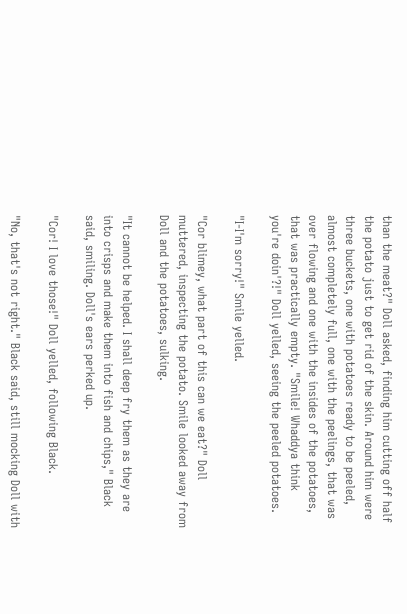than the meat?" Doll asked, finding him cutting off half the potato just to get rid of the skin. Around him were three buckets, one with potatoes ready to be peeled, almost completely full, one with the peelings, that was over flowing and one with the insides of the potatoes, that was practically empty. "Smile! Whaddya think you're doin'?!" Doll yelled, seeing the peeled potatoes.

"I-I'm sorry!" Smile yelled.

"Cor blimey, what part of this can we eat?" Doll muttered, inspecting the potato. Smile looked away from Doll and the potatoes, sulking.

"It cannot be helped. I shall deep fry them as they are into crisps and make them into fish and chips," Black said, smiling. Doll's ears perked up.

"Cor! I love those!" Doll yelled, following Black.

"No, that's not right." Black said, still mocking Doll with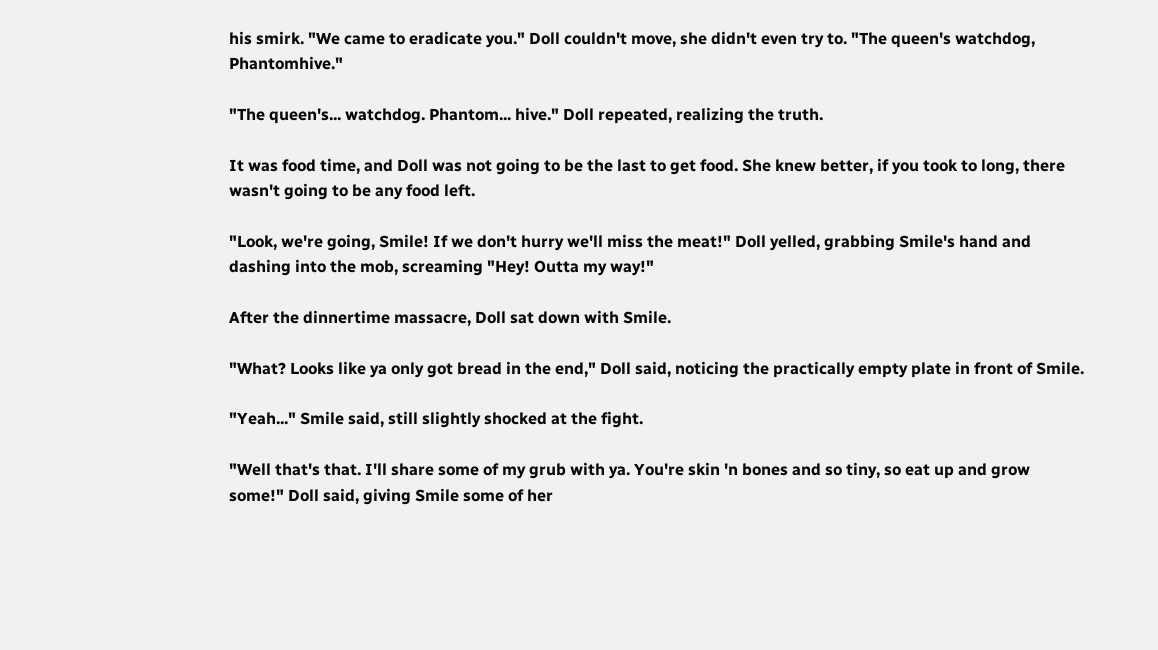his smirk. "We came to eradicate you." Doll couldn't move, she didn't even try to. "The queen's watchdog, Phantomhive."

"The queen's... watchdog. Phantom... hive." Doll repeated, realizing the truth.

It was food time, and Doll was not going to be the last to get food. She knew better, if you took to long, there wasn't going to be any food left.

"Look, we're going, Smile! If we don't hurry we'll miss the meat!" Doll yelled, grabbing Smile's hand and dashing into the mob, screaming "Hey! Outta my way!"

After the dinnertime massacre, Doll sat down with Smile.

"What? Looks like ya only got bread in the end," Doll said, noticing the practically empty plate in front of Smile.

"Yeah..." Smile said, still slightly shocked at the fight.

"Well that's that. I'll share some of my grub with ya. You're skin 'n bones and so tiny, so eat up and grow some!" Doll said, giving Smile some of her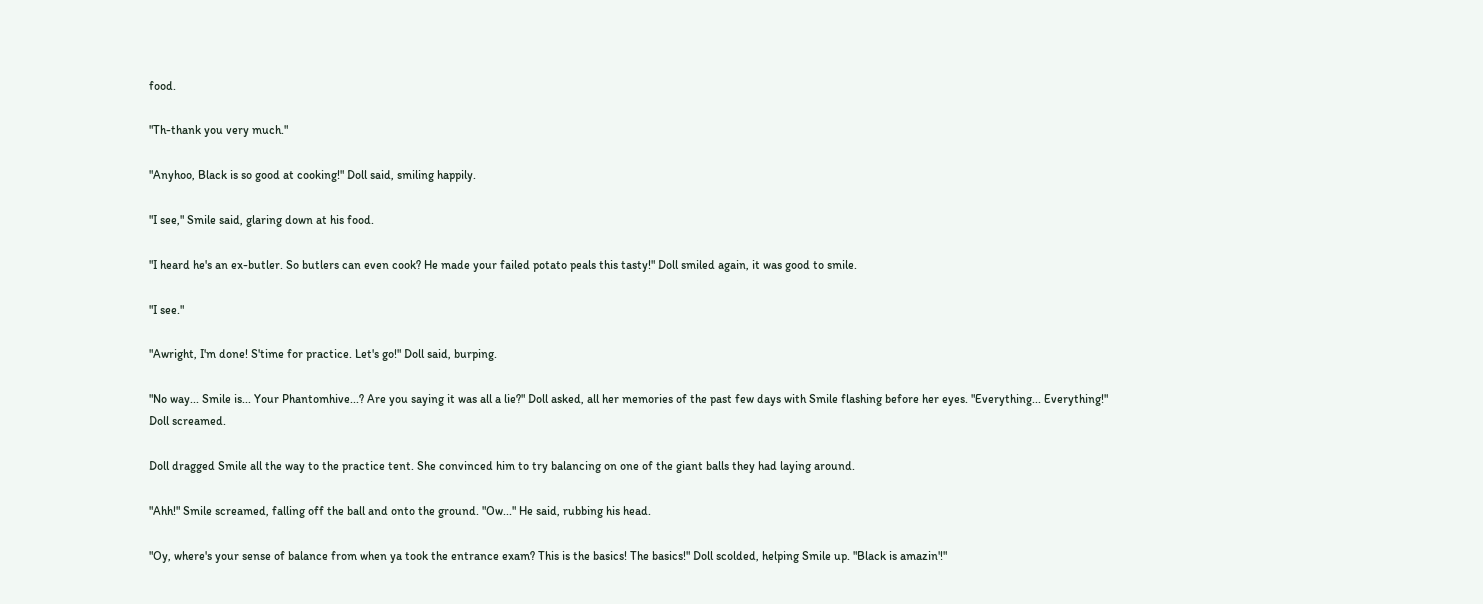food.

"Th-thank you very much."

"Anyhoo, Black is so good at cooking!" Doll said, smiling happily.

"I see," Smile said, glaring down at his food.

"I heard he's an ex-butler. So butlers can even cook? He made your failed potato peals this tasty!" Doll smiled again, it was good to smile.

"I see."

"Awright, I'm done! S'time for practice. Let's go!" Doll said, burping.

"No way... Smile is... Your Phantomhive...? Are you saying it was all a lie?" Doll asked, all her memories of the past few days with Smile flashing before her eyes. "Everything... Everything!" Doll screamed.

Doll dragged Smile all the way to the practice tent. She convinced him to try balancing on one of the giant balls they had laying around.

"Ahh!" Smile screamed, falling off the ball and onto the ground. "Ow..." He said, rubbing his head.

"Oy, where's your sense of balance from when ya took the entrance exam? This is the basics! The basics!" Doll scolded, helping Smile up. "Black is amazin'!"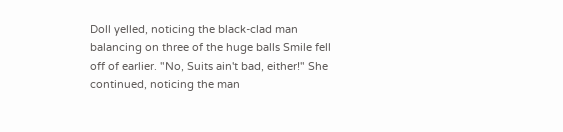Doll yelled, noticing the black-clad man balancing on three of the huge balls Smile fell off of earlier. "No, Suits ain't bad, either!" She continued, noticing the man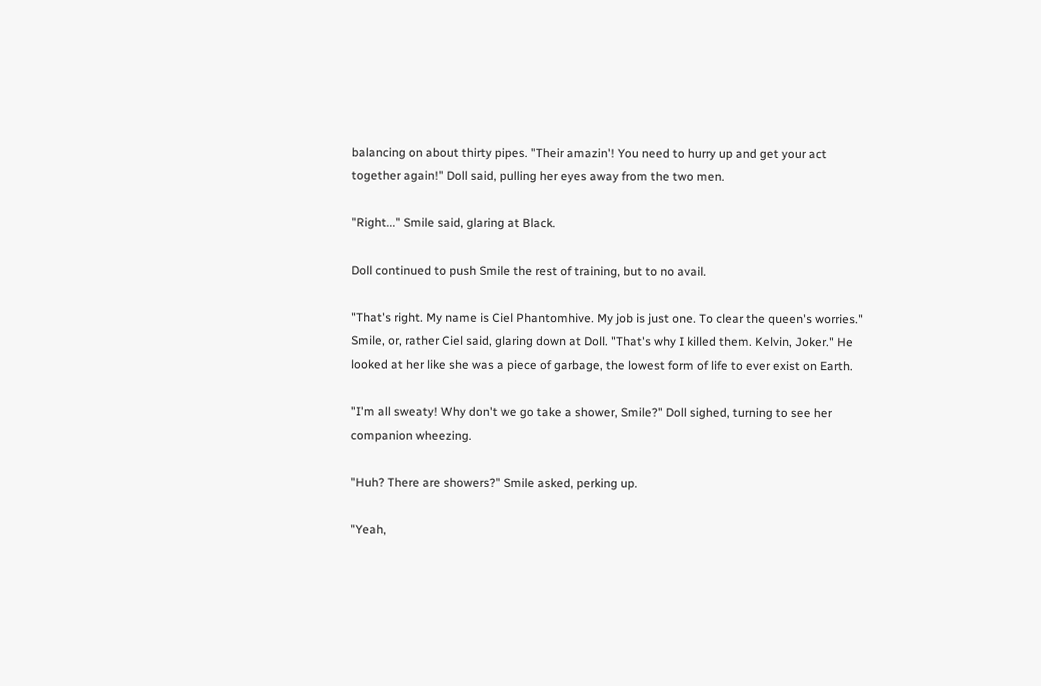balancing on about thirty pipes. "Their amazin'! You need to hurry up and get your act together again!" Doll said, pulling her eyes away from the two men.

"Right..." Smile said, glaring at Black.

Doll continued to push Smile the rest of training, but to no avail.

"That's right. My name is Ciel Phantomhive. My job is just one. To clear the queen's worries." Smile, or, rather Ciel said, glaring down at Doll. "That's why I killed them. Kelvin, Joker." He looked at her like she was a piece of garbage, the lowest form of life to ever exist on Earth.

"I'm all sweaty! Why don't we go take a shower, Smile?" Doll sighed, turning to see her companion wheezing.

"Huh? There are showers?" Smile asked, perking up.

"Yeah,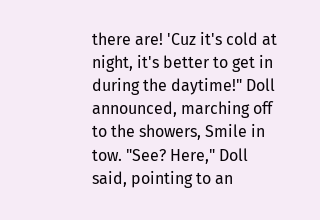there are! 'Cuz it's cold at night, it's better to get in during the daytime!" Doll announced, marching off to the showers, Smile in tow. "See? Here," Doll said, pointing to an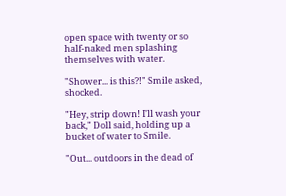open space with twenty or so half-naked men splashing themselves with water.

"Shower... is this?!" Smile asked, shocked.

"Hey, strip down! I'll wash your back," Doll said, holding up a bucket of water to Smile.

"Out... outdoors in the dead of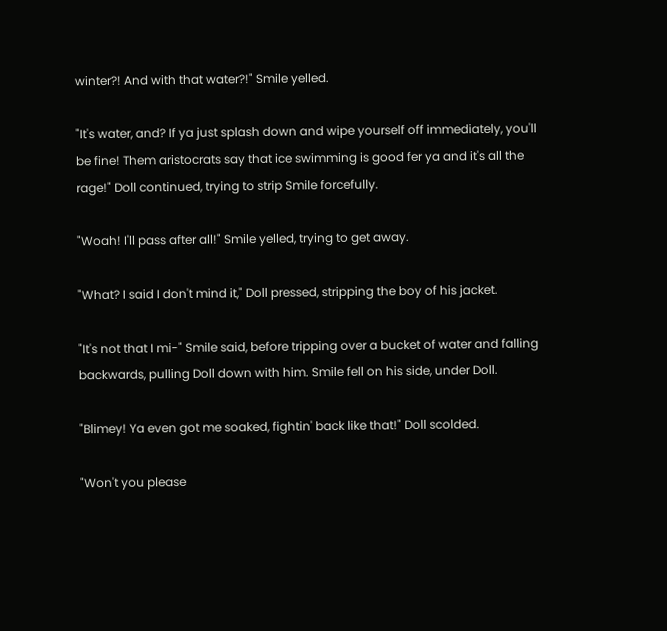winter?! And with that water?!" Smile yelled.

"It's water, and? If ya just splash down and wipe yourself off immediately, you'll be fine! Them aristocrats say that ice swimming is good fer ya and it's all the rage!" Doll continued, trying to strip Smile forcefully.

"Woah! I'll pass after all!" Smile yelled, trying to get away.

"What? I said I don't mind it," Doll pressed, stripping the boy of his jacket.

"It's not that I mi-" Smile said, before tripping over a bucket of water and falling backwards, pulling Doll down with him. Smile fell on his side, under Doll.

"Blimey! Ya even got me soaked, fightin' back like that!" Doll scolded.

"Won't you please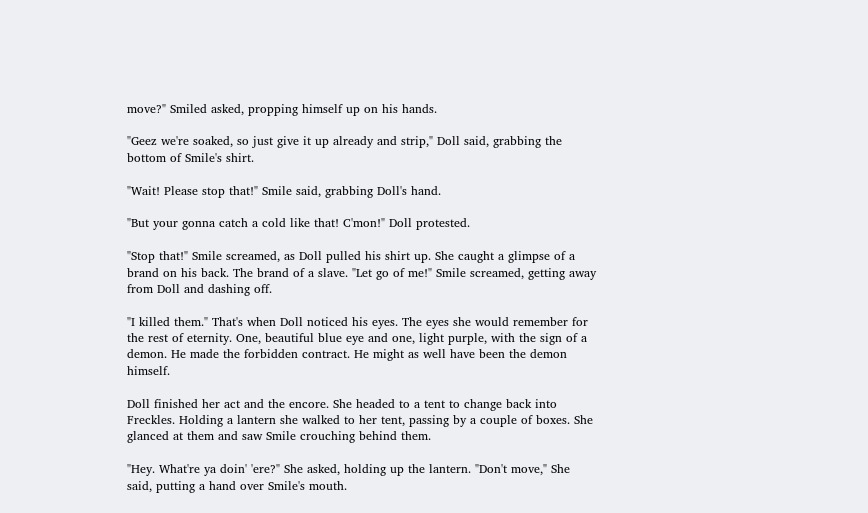move?" Smiled asked, propping himself up on his hands.

"Geez we're soaked, so just give it up already and strip," Doll said, grabbing the bottom of Smile's shirt.

"Wait! Please stop that!" Smile said, grabbing Doll's hand.

"But your gonna catch a cold like that! C'mon!" Doll protested.

"Stop that!" Smile screamed, as Doll pulled his shirt up. She caught a glimpse of a brand on his back. The brand of a slave. "Let go of me!" Smile screamed, getting away from Doll and dashing off.

"I killed them." That's when Doll noticed his eyes. The eyes she would remember for the rest of eternity. One, beautiful blue eye and one, light purple, with the sign of a demon. He made the forbidden contract. He might as well have been the demon himself.

Doll finished her act and the encore. She headed to a tent to change back into Freckles. Holding a lantern she walked to her tent, passing by a couple of boxes. She glanced at them and saw Smile crouching behind them.

"Hey. What're ya doin' 'ere?" She asked, holding up the lantern. "Don't move," She said, putting a hand over Smile's mouth.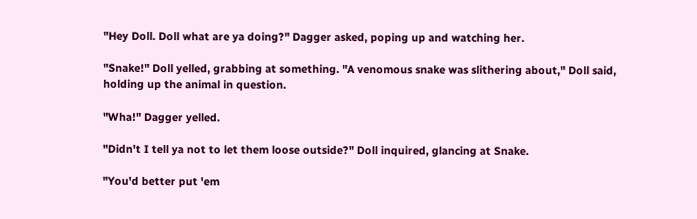"Hey Doll. Doll what are ya doing?" Dagger asked, poping up and watching her.

"Snake!" Doll yelled, grabbing at something. "A venomous snake was slithering about," Doll said, holding up the animal in question.

"Wha!" Dagger yelled.

"Didn't I tell ya not to let them loose outside?" Doll inquired, glancing at Snake.

"You'd better put 'em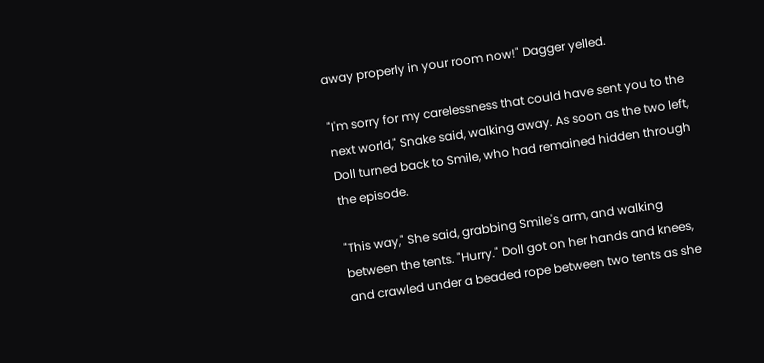away properly in your room now!" Dagger yelled.

"I'm sorry for my carelessness that could have sent you to the next world," Snake said, walking away. As soon as the two left, Doll turned back to Smile, who had remained hidden through the episode.

"This way," She said, grabbing Smile's arm, and walking between the tents. "Hurry." Doll got on her hands and knees, and crawled under a beaded rope between two tents as she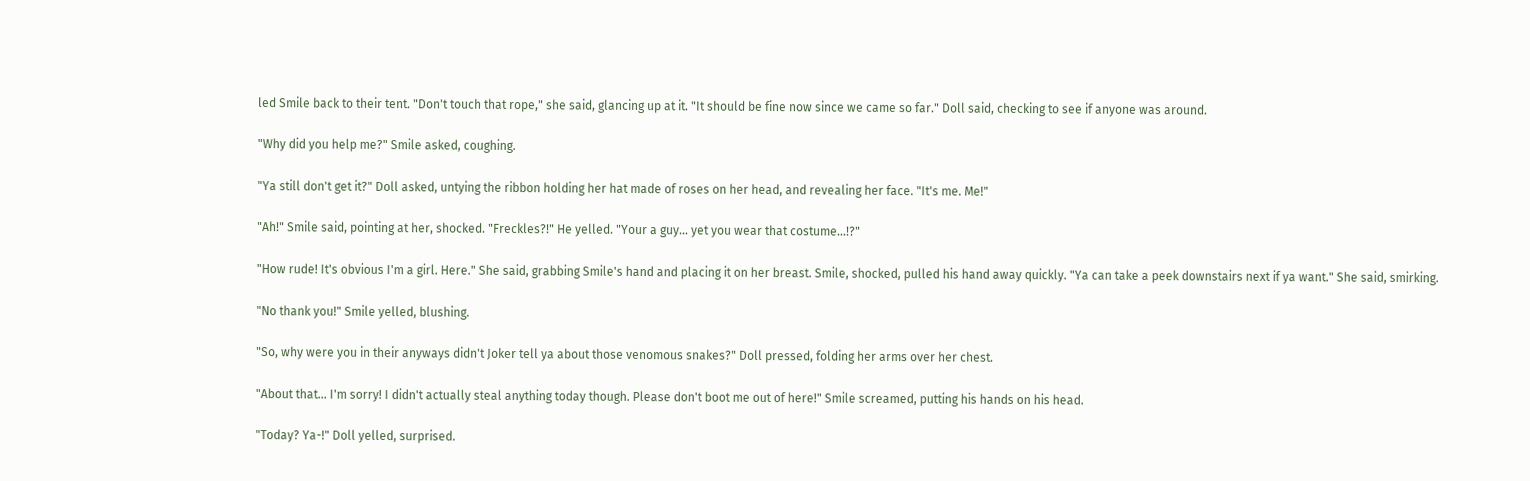led Smile back to their tent. "Don't touch that rope," she said, glancing up at it. "It should be fine now since we came so far." Doll said, checking to see if anyone was around.

"Why did you help me?" Smile asked, coughing.

"Ya still don't get it?" Doll asked, untying the ribbon holding her hat made of roses on her head, and revealing her face. "It's me. Me!"

"Ah!" Smile said, pointing at her, shocked. "Freckles?!" He yelled. "Your a guy... yet you wear that costume...!?"

"How rude! It's obvious I'm a girl. Here." She said, grabbing Smile's hand and placing it on her breast. Smile, shocked, pulled his hand away quickly. "Ya can take a peek downstairs next if ya want." She said, smirking.

"No thank you!" Smile yelled, blushing.

"So, why were you in their anyways didn't Joker tell ya about those venomous snakes?" Doll pressed, folding her arms over her chest.

"About that... I'm sorry! I didn't actually steal anything today though. Please don't boot me out of here!" Smile screamed, putting his hands on his head.

"Today? Ya-!" Doll yelled, surprised.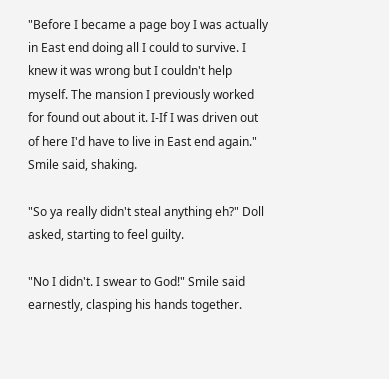"Before I became a page boy I was actually in East end doing all I could to survive. I knew it was wrong but I couldn't help myself. The mansion I previously worked for found out about it. I-If I was driven out of here I'd have to live in East end again." Smile said, shaking.

"So ya really didn't steal anything eh?" Doll asked, starting to feel guilty.

"No I didn't. I swear to God!" Smile said earnestly, clasping his hands together.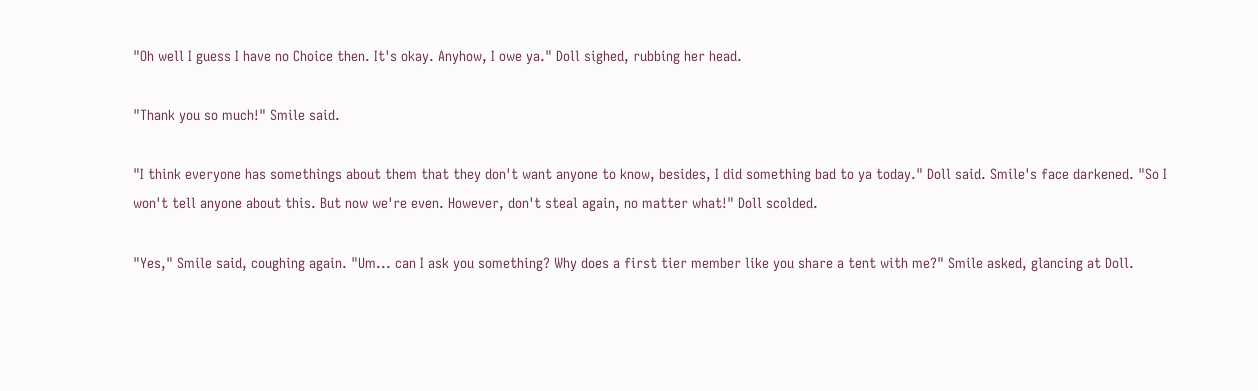"Oh well I guess I have no Choice then. It's okay. Anyhow, I owe ya." Doll sighed, rubbing her head.

"Thank you so much!" Smile said.

"I think everyone has somethings about them that they don't want anyone to know, besides, I did something bad to ya today." Doll said. Smile's face darkened. "So I won't tell anyone about this. But now we're even. However, don't steal again, no matter what!" Doll scolded.

"Yes," Smile said, coughing again. "Um... can I ask you something? Why does a first tier member like you share a tent with me?" Smile asked, glancing at Doll.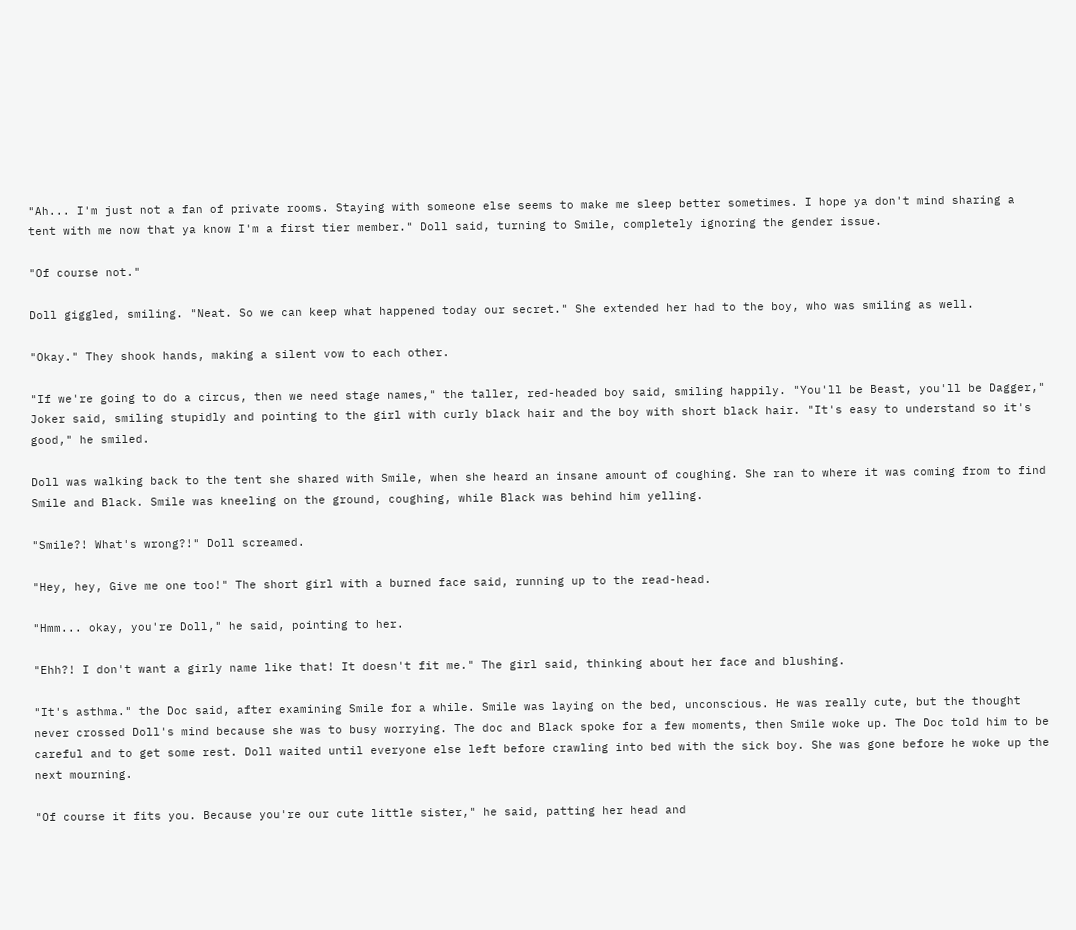"Ah... I'm just not a fan of private rooms. Staying with someone else seems to make me sleep better sometimes. I hope ya don't mind sharing a tent with me now that ya know I'm a first tier member." Doll said, turning to Smile, completely ignoring the gender issue.

"Of course not."

Doll giggled, smiling. "Neat. So we can keep what happened today our secret." She extended her had to the boy, who was smiling as well.

"Okay." They shook hands, making a silent vow to each other.

"If we're going to do a circus, then we need stage names," the taller, red-headed boy said, smiling happily. "You'll be Beast, you'll be Dagger," Joker said, smiling stupidly and pointing to the girl with curly black hair and the boy with short black hair. "It's easy to understand so it's good," he smiled.

Doll was walking back to the tent she shared with Smile, when she heard an insane amount of coughing. She ran to where it was coming from to find Smile and Black. Smile was kneeling on the ground, coughing, while Black was behind him yelling.

"Smile?! What's wrong?!" Doll screamed.

"Hey, hey, Give me one too!" The short girl with a burned face said, running up to the read-head.

"Hmm... okay, you're Doll," he said, pointing to her.

"Ehh?! I don't want a girly name like that! It doesn't fit me." The girl said, thinking about her face and blushing.

"It's asthma." the Doc said, after examining Smile for a while. Smile was laying on the bed, unconscious. He was really cute, but the thought never crossed Doll's mind because she was to busy worrying. The doc and Black spoke for a few moments, then Smile woke up. The Doc told him to be careful and to get some rest. Doll waited until everyone else left before crawling into bed with the sick boy. She was gone before he woke up the next mourning.

"Of course it fits you. Because you're our cute little sister," he said, patting her head and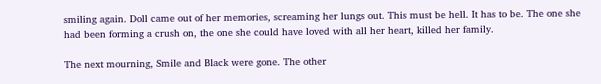smiling again. Doll came out of her memories, screaming her lungs out. This must be hell. It has to be. The one she had been forming a crush on, the one she could have loved with all her heart, killed her family.

The next mourning, Smile and Black were gone. The other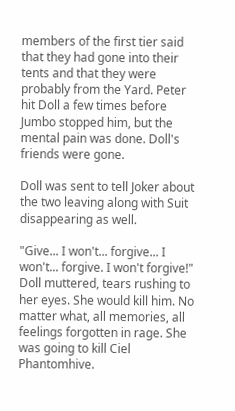members of the first tier said that they had gone into their tents and that they were probably from the Yard. Peter hit Doll a few times before Jumbo stopped him, but the mental pain was done. Doll's friends were gone.

Doll was sent to tell Joker about the two leaving along with Suit disappearing as well.

"Give... I won't... forgive... I won't... forgive. I won't forgive!" Doll muttered, tears rushing to her eyes. She would kill him. No matter what, all memories, all feelings forgotten in rage. She was going to kill Ciel Phantomhive.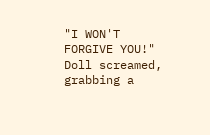"I WON'T FORGIVE YOU!" Doll screamed, grabbing a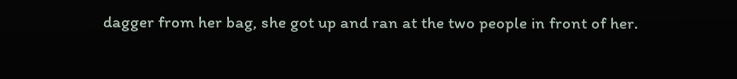dagger from her bag, she got up and ran at the two people in front of her.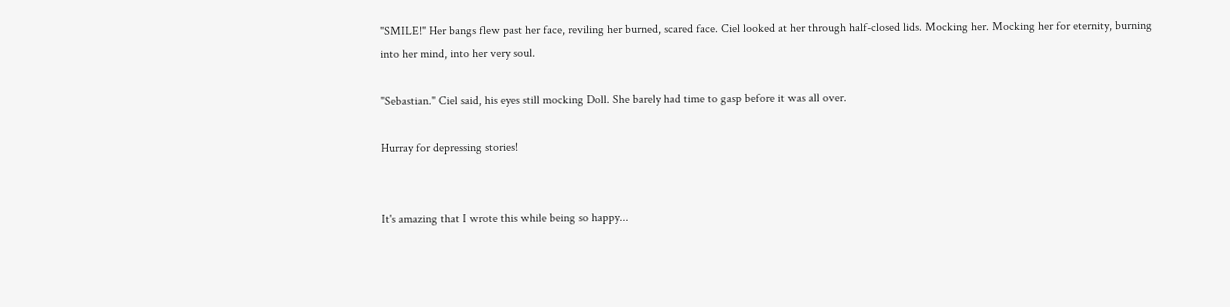"SMILE!" Her bangs flew past her face, reviling her burned, scared face. Ciel looked at her through half-closed lids. Mocking her. Mocking her for eternity, burning into her mind, into her very soul.

"Sebastian." Ciel said, his eyes still mocking Doll. She barely had time to gasp before it was all over.

Hurray for depressing stories!


It's amazing that I wrote this while being so happy...